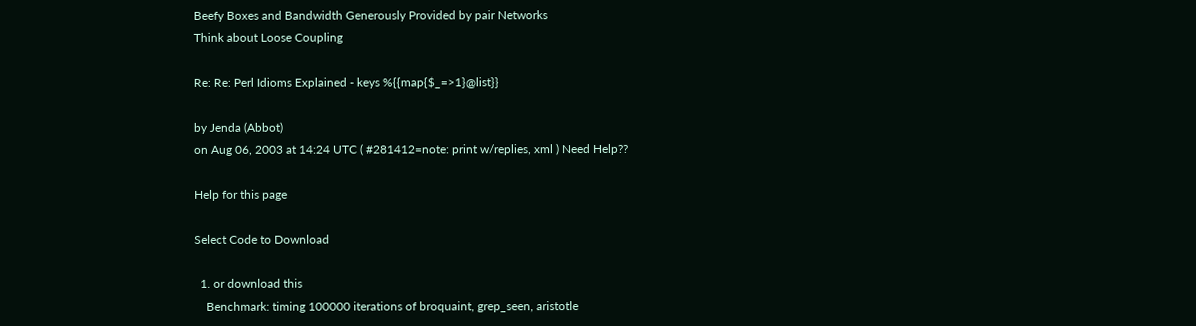Beefy Boxes and Bandwidth Generously Provided by pair Networks
Think about Loose Coupling

Re: Re: Perl Idioms Explained - keys %{{map{$_=>1}@list}}

by Jenda (Abbot)
on Aug 06, 2003 at 14:24 UTC ( #281412=note: print w/replies, xml ) Need Help??

Help for this page

Select Code to Download

  1. or download this
    Benchmark: timing 100000 iterations of broquaint, grep_seen, aristotle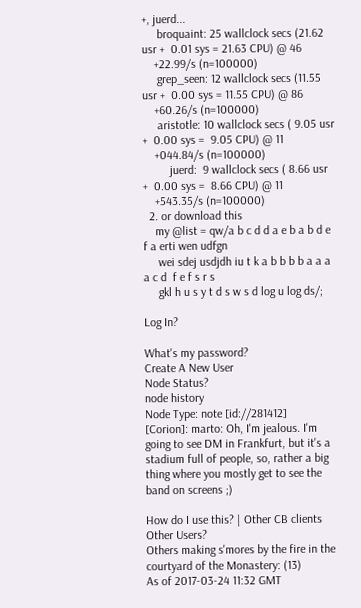+, juerd...
     broquaint: 25 wallclock secs (21.62 usr +  0.01 sys = 21.63 CPU) @ 46
    +22.99/s (n=100000)
     grep_seen: 12 wallclock secs (11.55 usr +  0.00 sys = 11.55 CPU) @ 86
    +60.26/s (n=100000)
     aristotle: 10 wallclock secs ( 9.05 usr +  0.00 sys =  9.05 CPU) @ 11
    +044.84/s (n=100000)
         juerd:  9 wallclock secs ( 8.66 usr +  0.00 sys =  8.66 CPU) @ 11
    +543.35/s (n=100000)
  2. or download this
    my @list = qw/a b c d d a e b a b d e f a erti wen udfgn
     wei sdej usdjdh iu t k a b b b b a a a a c d  f e f s r s
     gkl h u s y t d s w s d log u log ds/;

Log In?

What's my password?
Create A New User
Node Status?
node history
Node Type: note [id://281412]
[Corion]: marto: Oh, I'm jealous. I'm going to see DM in Frankfurt, but it's a stadium full of people, so, rather a big thing where you mostly get to see the band on screens ;)

How do I use this? | Other CB clients
Other Users?
Others making s'mores by the fire in the courtyard of the Monastery: (13)
As of 2017-03-24 11:32 GMT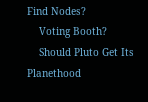Find Nodes?
    Voting Booth?
    Should Pluto Get Its Planethood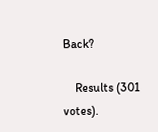Back?

    Results (301 votes).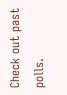Check out past polls.